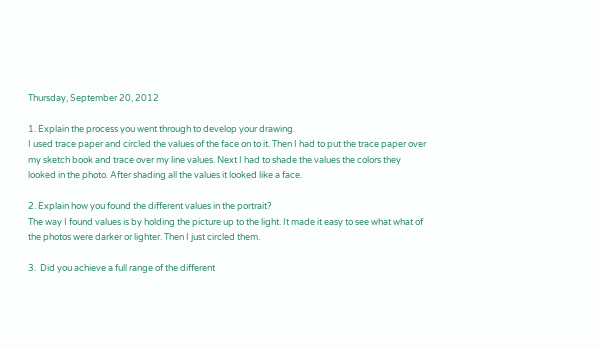Thursday, September 20, 2012

1. Explain the process you went through to develop your drawing.
I used trace paper and circled the values of the face on to it. Then I had to put the trace paper over my sketch book and trace over my line values. Next I had to shade the values the colors they looked in the photo. After shading all the values it looked like a face.

2. Explain how you found the different values in the portrait?
The way I found values is by holding the picture up to the light. It made it easy to see what what of the photos were darker or lighter. Then I just circled them.

3.  Did you achieve a full range of the different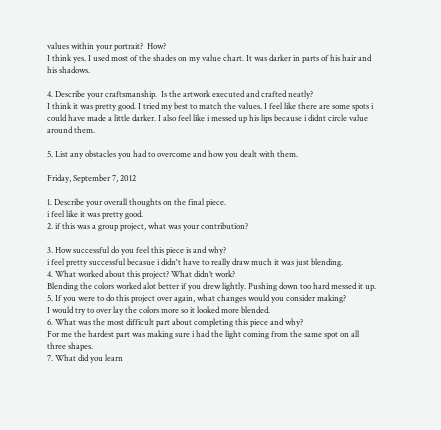values within your portrait?  How?
I think yes. I used most of the shades on my value chart. It was darker in parts of his hair and his shadows.

4. Describe your craftsmanship.  Is the artwork executed and crafted neatly?
I think it was pretty good. I tried my best to match the values. I feel like there are some spots i could have made a little darker. I also feel like i messed up his lips because i didnt circle value around them.

5. List any obstacles you had to overcome and how you dealt with them.

Friday, September 7, 2012

1. Describe your overall thoughts on the final piece.
i feel like it was pretty good.
2. if this was a group project, what was your contribution?

3. How successful do you feel this piece is and why?
i feel pretty successful becasue i didn't have to really draw much it was just blending.
4. What worked about this project? What didn’t work?
Blending the colors worked alot better if you drew lightly. Pushing down too hard messed it up.
5. If you were to do this project over again, what changes would you consider making?
I would try to over lay the colors more so it looked more blended.
6. What was the most difficult part about completing this piece and why?
For me the hardest part was making sure i had the light coming from the same spot on all three shapes.
7. What did you learn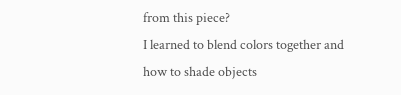from this piece?
I learned to blend colors together and how to shade objects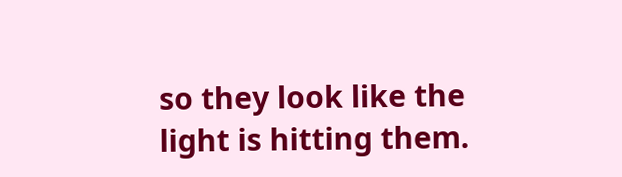so they look like the light is hitting them.